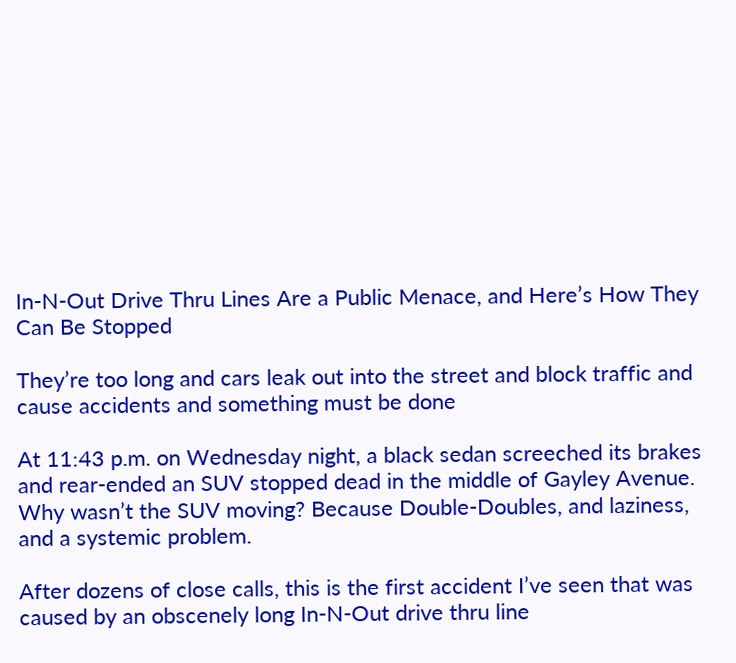In-N-Out Drive Thru Lines Are a Public Menace, and Here’s How They Can Be Stopped

They’re too long and cars leak out into the street and block traffic and cause accidents and something must be done

At 11:43 p.m. on Wednesday night, a black sedan screeched its brakes and rear-ended an SUV stopped dead in the middle of Gayley Avenue. Why wasn’t the SUV moving? Because Double-Doubles, and laziness, and a systemic problem.

After dozens of close calls, this is the first accident I’ve seen that was caused by an obscenely long In-N-Out drive thru line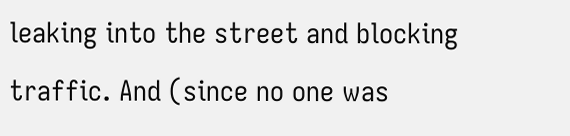leaking into the street and blocking traffic. And (since no one was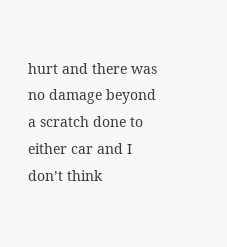hurt and there was no damage beyond a scratch done to either car and I don’t think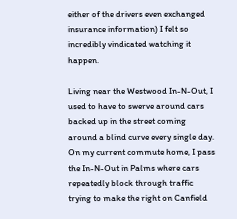either of the drivers even exchanged insurance information) I felt so incredibly vindicated watching it happen.

Living near the Westwood In-N-Out, I used to have to swerve around cars backed up in the street coming around a blind curve every single day. On my current commute home, I pass the In-N-Out in Palms where cars repeatedly block through traffic trying to make the right on Canfield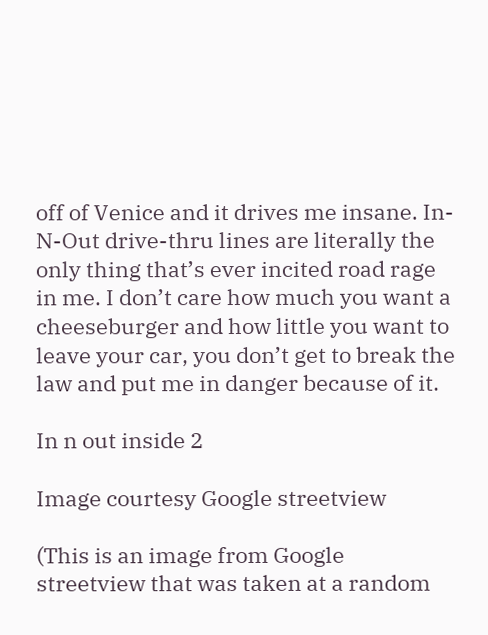off of Venice and it drives me insane. In-N-Out drive-thru lines are literally the only thing that’s ever incited road rage in me. I don’t care how much you want a cheeseburger and how little you want to leave your car, you don’t get to break the law and put me in danger because of it.

In n out inside 2

Image courtesy Google streetview

(This is an image from Google streetview that was taken at a random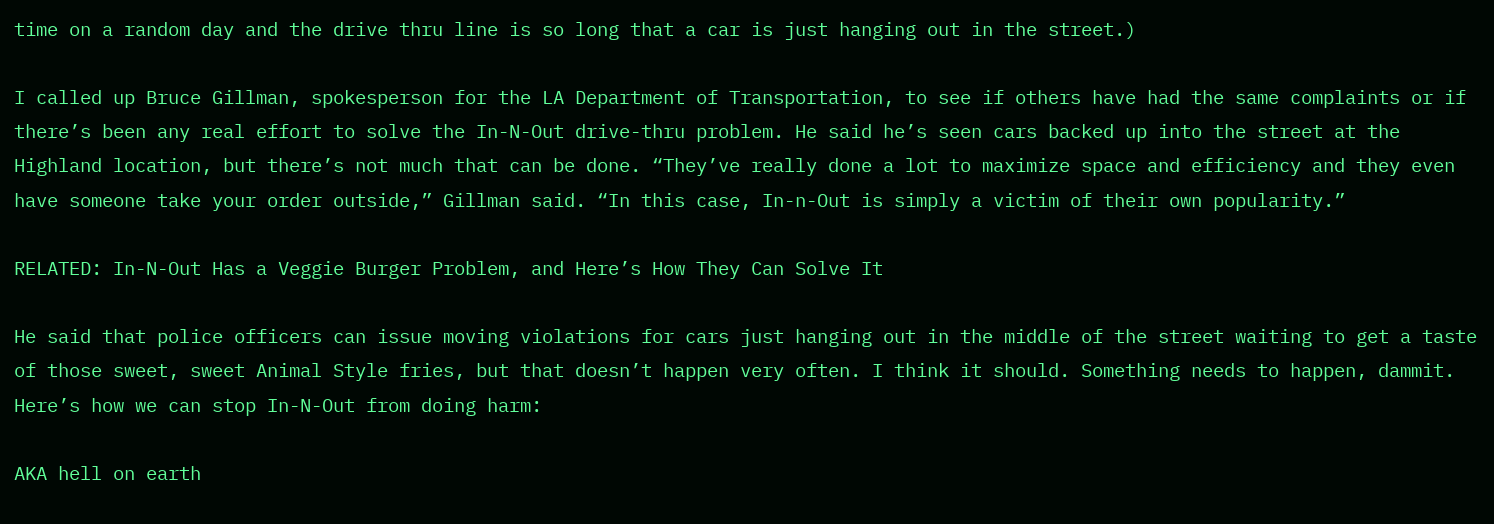time on a random day and the drive thru line is so long that a car is just hanging out in the street.)

I called up Bruce Gillman, spokesperson for the LA Department of Transportation, to see if others have had the same complaints or if there’s been any real effort to solve the In-N-Out drive-thru problem. He said he’s seen cars backed up into the street at the Highland location, but there’s not much that can be done. “They’ve really done a lot to maximize space and efficiency and they even have someone take your order outside,” Gillman said. “In this case, In-n-Out is simply a victim of their own popularity.”

RELATED: In-N-Out Has a Veggie Burger Problem, and Here’s How They Can Solve It

He said that police officers can issue moving violations for cars just hanging out in the middle of the street waiting to get a taste of those sweet, sweet Animal Style fries, but that doesn’t happen very often. I think it should. Something needs to happen, dammit. Here’s how we can stop In-N-Out from doing harm:

AKA hell on earth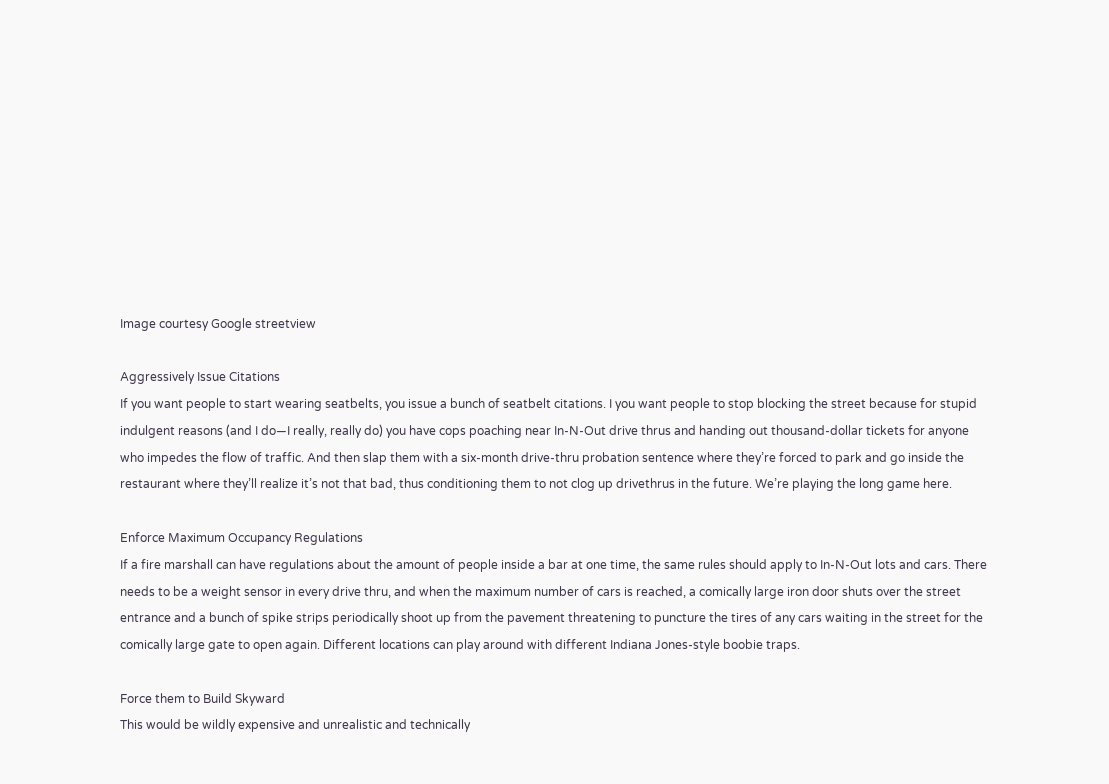Image courtesy Google streetview

Aggressively Issue Citations
If you want people to start wearing seatbelts, you issue a bunch of seatbelt citations. I you want people to stop blocking the street because for stupid indulgent reasons (and I do—I really, really do) you have cops poaching near In-N-Out drive thrus and handing out thousand-dollar tickets for anyone who impedes the flow of traffic. And then slap them with a six-month drive-thru probation sentence where they’re forced to park and go inside the restaurant where they’ll realize it’s not that bad, thus conditioning them to not clog up drivethrus in the future. We’re playing the long game here.

Enforce Maximum Occupancy Regulations
If a fire marshall can have regulations about the amount of people inside a bar at one time, the same rules should apply to In-N-Out lots and cars. There needs to be a weight sensor in every drive thru, and when the maximum number of cars is reached, a comically large iron door shuts over the street entrance and a bunch of spike strips periodically shoot up from the pavement threatening to puncture the tires of any cars waiting in the street for the comically large gate to open again. Different locations can play around with different Indiana Jones-style boobie traps.

Force them to Build Skyward
This would be wildly expensive and unrealistic and technically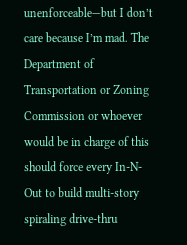unenforceable—but I don’t care because I’m mad. The Department of Transportation or Zoning Commission or whoever would be in charge of this should force every In-N-Out to build multi-story spiraling drive-thru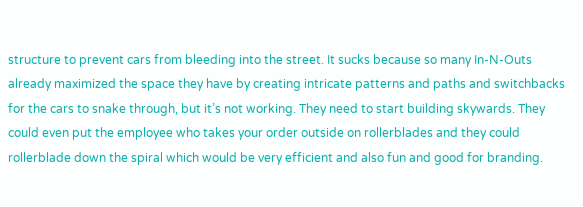structure to prevent cars from bleeding into the street. It sucks because so many In-N-Outs already maximized the space they have by creating intricate patterns and paths and switchbacks for the cars to snake through, but it’s not working. They need to start building skywards. They could even put the employee who takes your order outside on rollerblades and they could rollerblade down the spiral which would be very efficient and also fun and good for branding.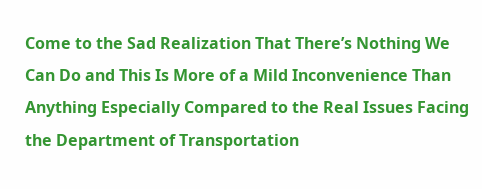Come to the Sad Realization That There’s Nothing We Can Do and This Is More of a Mild Inconvenience Than Anything Especially Compared to the Real Issues Facing the Department of Transportation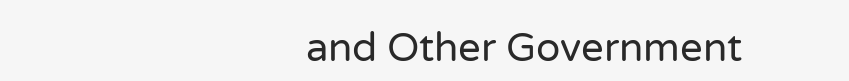and Other Government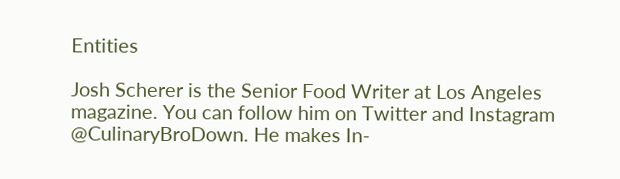Entities

Josh Scherer is the Senior Food Writer at Los Angeles magazine. You can follow him on Twitter and Instagram @CulinaryBroDown. He makes In-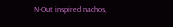N-Out inspired nachos,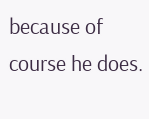because of course he does.